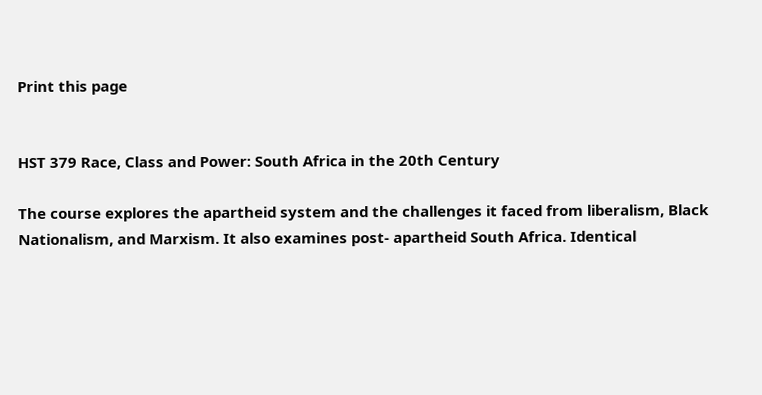Print this page


HST 379 Race, Class and Power: South Africa in the 20th Century

The course explores the apartheid system and the challenges it faced from liberalism, Black Nationalism, and Marxism. It also examines post- apartheid South Africa. Identical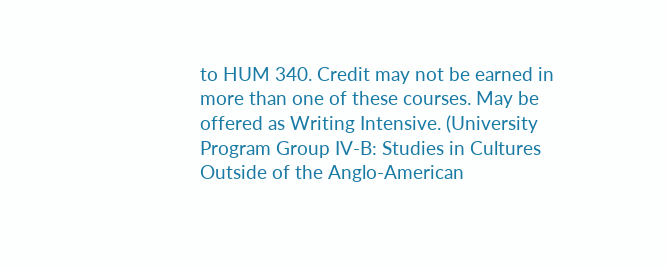to HUM 340. Credit may not be earned in more than one of these courses. May be offered as Writing Intensive. (University Program Group IV-B: Studies in Cultures Outside of the Anglo-American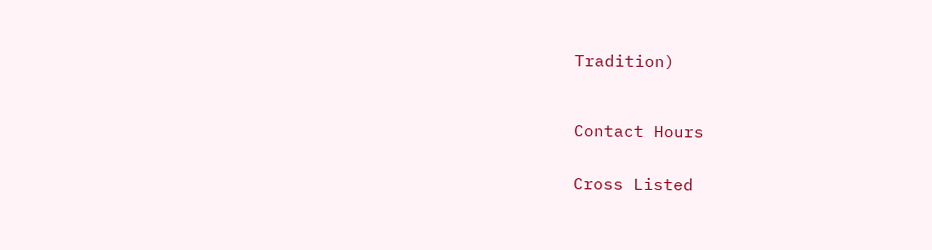Tradition)



Contact Hours


Cross Listed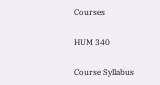Courses

HUM 340

Course Syllabus